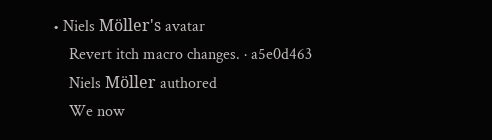• Niels Möller's avatar
    Revert itch macro changes. · a5e0d463
    Niels Möller authored
    We now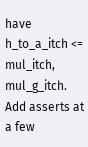have h_to_a_itch <= mul_itch, mul_g_itch. Add asserts at a few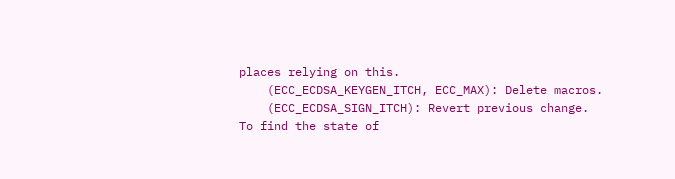places relying on this.
    (ECC_ECDSA_KEYGEN_ITCH, ECC_MAX): Delete macros.
    (ECC_ECDSA_SIGN_ITCH): Revert previous change.
To find the state of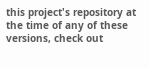this project's repository at the time of any of these versions, check out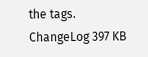the tags.
ChangeLog 397 KB